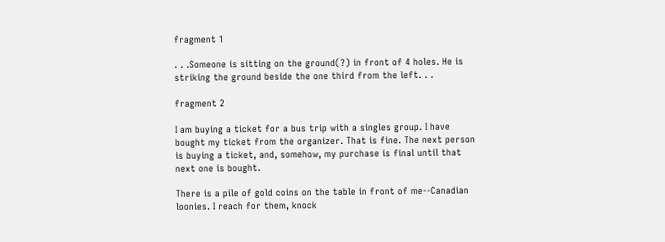fragment 1

. . .Someone is sitting on the ground(?) in front of 4 holes. He is striking the ground beside the one third from the left. . .

fragment 2

I am buying a ticket for a bus trip with a singles group. I have bought my ticket from the organizer. That is fine. The next person is buying a ticket, and, somehow, my purchase is final until that next one is bought.

There is a pile of gold coins on the table in front of me--Canadian loonies. I reach for them, knock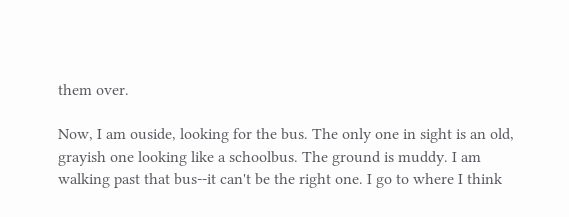them over.

Now, I am ouside, looking for the bus. The only one in sight is an old, grayish one looking like a schoolbus. The ground is muddy. I am walking past that bus--it can't be the right one. I go to where I think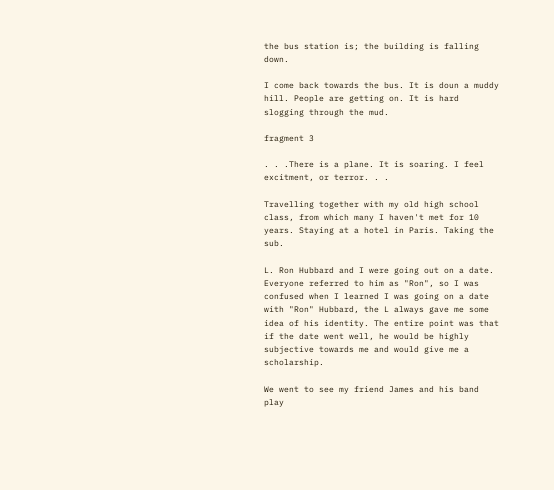the bus station is; the building is falling down.

I come back towards the bus. It is doun a muddy hill. People are getting on. It is hard slogging through the mud.

fragment 3

. . .There is a plane. It is soaring. I feel excitment, or terror. . .

Travelling together with my old high school class, from which many I haven't met for 10 years. Staying at a hotel in Paris. Taking the sub.

L. Ron Hubbard and I were going out on a date. Everyone referred to him as "Ron", so I was confused when I learned I was going on a date with "Ron" Hubbard, the L always gave me some idea of his identity. The entire point was that if the date went well, he would be highly subjective towards me and would give me a scholarship.

We went to see my friend James and his band play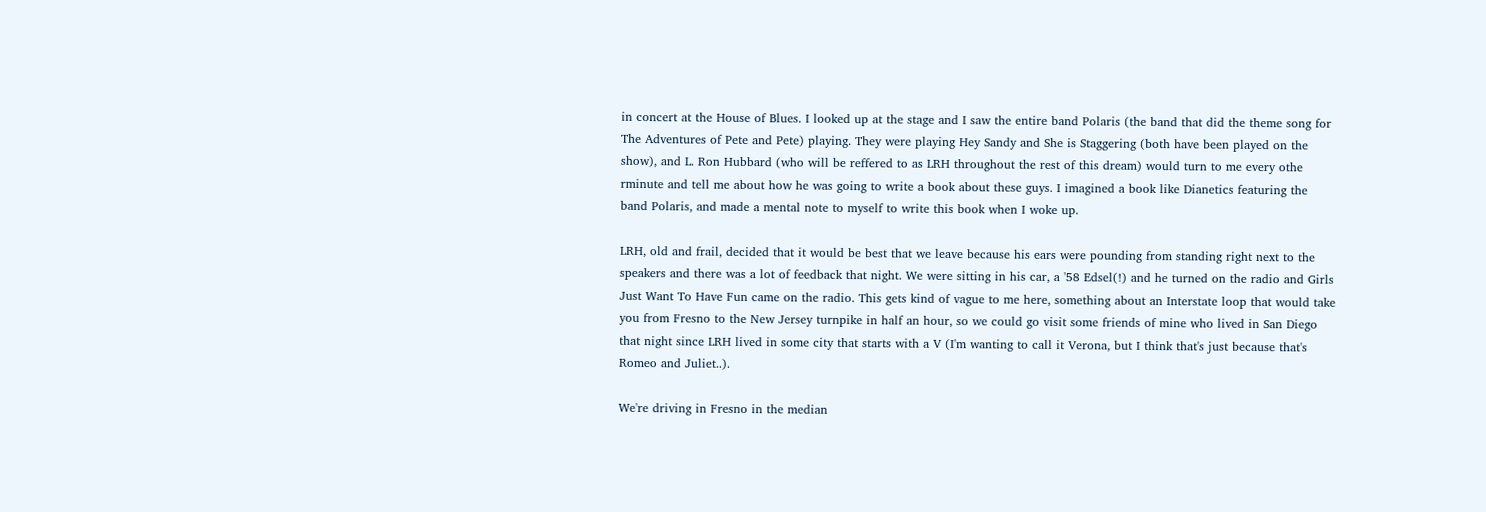in concert at the House of Blues. I looked up at the stage and I saw the entire band Polaris (the band that did the theme song for The Adventures of Pete and Pete) playing. They were playing Hey Sandy and She is Staggering (both have been played on the show), and L. Ron Hubbard (who will be reffered to as LRH throughout the rest of this dream) would turn to me every othe rminute and tell me about how he was going to write a book about these guys. I imagined a book like Dianetics featuring the band Polaris, and made a mental note to myself to write this book when I woke up.

LRH, old and frail, decided that it would be best that we leave because his ears were pounding from standing right next to the speakers and there was a lot of feedback that night. We were sitting in his car, a '58 Edsel(!) and he turned on the radio and Girls Just Want To Have Fun came on the radio. This gets kind of vague to me here, something about an Interstate loop that would take you from Fresno to the New Jersey turnpike in half an hour, so we could go visit some friends of mine who lived in San Diego that night since LRH lived in some city that starts with a V (I'm wanting to call it Verona, but I think that's just because that's Romeo and Juliet..).

We're driving in Fresno in the median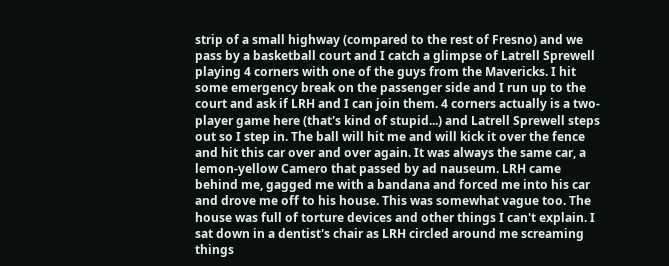strip of a small highway (compared to the rest of Fresno) and we pass by a basketball court and I catch a glimpse of Latrell Sprewell playing 4 corners with one of the guys from the Mavericks. I hit some emergency break on the passenger side and I run up to the court and ask if LRH and I can join them. 4 corners actually is a two-player game here (that's kind of stupid...) and Latrell Sprewell steps out so I step in. The ball will hit me and will kick it over the fence and hit this car over and over again. It was always the same car, a lemon-yellow Camero that passed by ad nauseum. LRH came behind me, gagged me with a bandana and forced me into his car and drove me off to his house. This was somewhat vague too. The house was full of torture devices and other things I can't explain. I sat down in a dentist's chair as LRH circled around me screaming things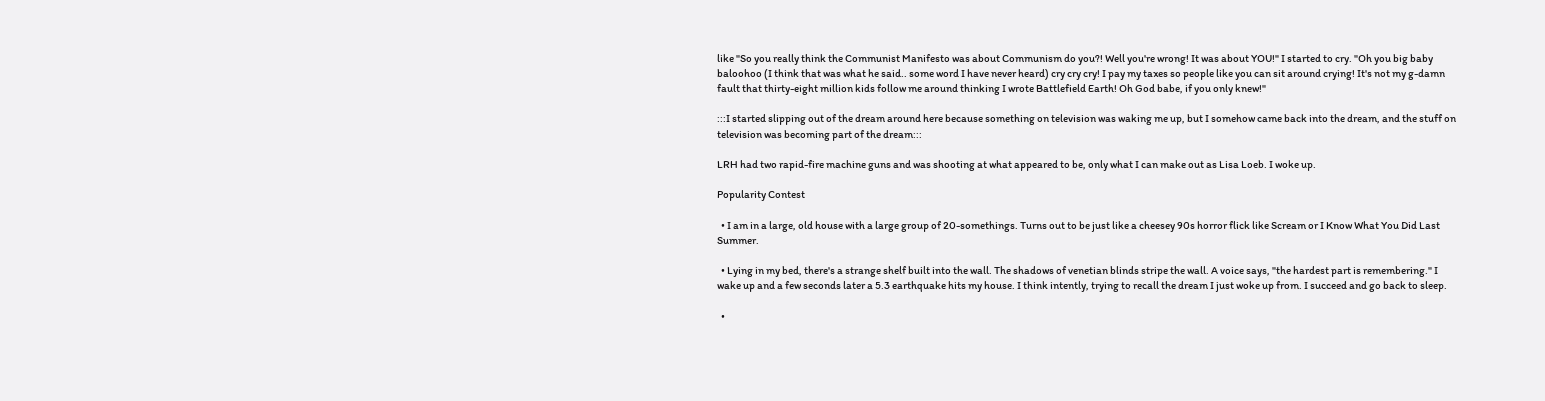like "So you really think the Communist Manifesto was about Communism do you?! Well you're wrong! It was about YOU!" I started to cry. "Oh you big baby baloohoo (I think that was what he said.. some word I have never heard) cry cry cry! I pay my taxes so people like you can sit around crying! It's not my g-damn fault that thirty-eight million kids follow me around thinking I wrote Battlefield Earth! Oh God babe, if you only knew!"

:::I started slipping out of the dream around here because something on television was waking me up, but I somehow came back into the dream, and the stuff on television was becoming part of the dream:::

LRH had two rapid-fire machine guns and was shooting at what appeared to be, only what I can make out as Lisa Loeb. I woke up.

Popularity Contest

  • I am in a large, old house with a large group of 20-somethings. Turns out to be just like a cheesey 90s horror flick like Scream or I Know What You Did Last Summer.

  • Lying in my bed, there's a strange shelf built into the wall. The shadows of venetian blinds stripe the wall. A voice says, "the hardest part is remembering." I wake up and a few seconds later a 5.3 earthquake hits my house. I think intently, trying to recall the dream I just woke up from. I succeed and go back to sleep.

  •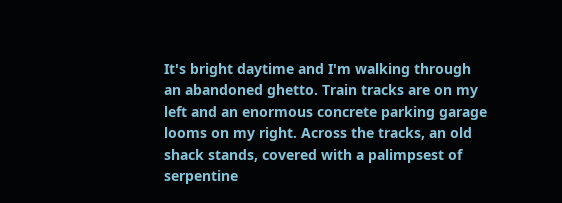It's bright daytime and I'm walking through an abandoned ghetto. Train tracks are on my left and an enormous concrete parking garage looms on my right. Across the tracks, an old shack stands, covered with a palimpsest of serpentine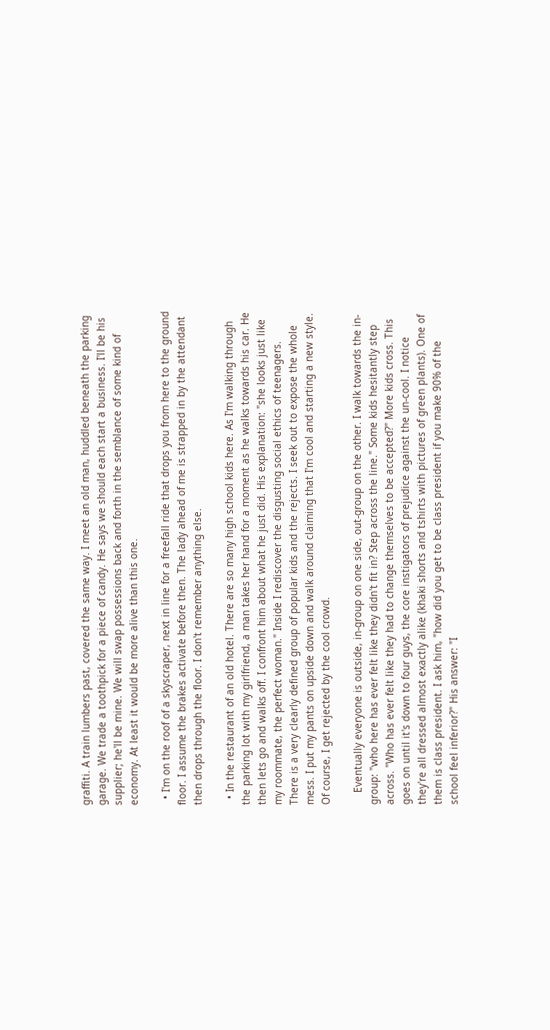graffiti. A train lumbers past, covered the same way. I meet an old man, huddled beneath the parking garage. We trade a toothpick for a piece of candy. He says we should each start a business. I'll be his supplier; he'll be mine. We will swap possessions back and forth in the semblance of some kind of economy. At least it would be more alive than this one.

  • I'm on the roof of a skyscraper, next in line for a freefall ride that drops you from here to the ground floor. I assume the brakes activate before then. The lady ahead of me is strapped in by the attendant then drops through the floor. I don't remember anything else.

  • In the restaurant of an old hotel. There are so many high school kids here. As I'm walking through the parking lot with my girlfriend, a man takes her hand for a moment as he walks towards his car. He then lets go and walks off. I confront him about what he just did. His explanation: "she looks just like my roommate, the perfect woman." Inside I rediscover the disgusting social ethics of teenagers. There is a very clearly defined group of popular kids and the rejects. I seek out to expose the whole mess. I put my pants on upside down and walk around claiming that I'm cool and starting a new style. Of course, I get rejected by the cool crowd.

    Eventually everyone is outside, in-group on one side, out-group on the other. I walk towards the in-group: "who here has ever felt like they didn't fit in? Step across the line." Some kids hesitantly step across. "Who has ever felt like they had to change themselves to be accepted?" More kids cross. This goes on until it's down to four guys, the core instigators of prejudice against the un-cool. I notice they're all dressed almost exactly alike (khaki shorts and tshirts with pictures of green plants). One of them is class president. I ask him, "how did you get to be class president if you make 90% of the school feel inferior?" His answer: "I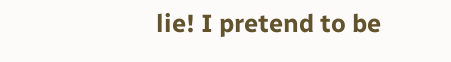lie! I pretend to be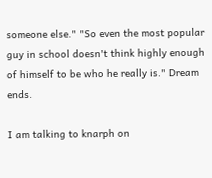someone else." "So even the most popular guy in school doesn't think highly enough of himself to be who he really is." Dream ends.

I am talking to knarph on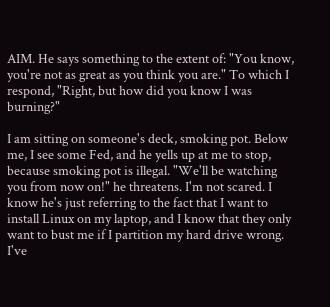AIM. He says something to the extent of: "You know, you're not as great as you think you are." To which I respond, "Right, but how did you know I was burning?"

I am sitting on someone's deck, smoking pot. Below me, I see some Fed, and he yells up at me to stop, because smoking pot is illegal. "We'll be watching you from now on!" he threatens. I'm not scared. I know he's just referring to the fact that I want to install Linux on my laptop, and I know that they only want to bust me if I partition my hard drive wrong. I've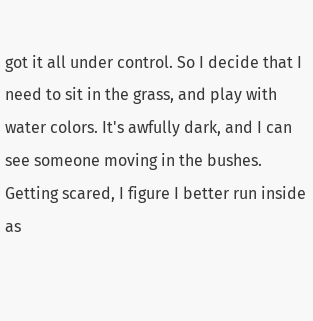got it all under control. So I decide that I need to sit in the grass, and play with water colors. It's awfully dark, and I can see someone moving in the bushes. Getting scared, I figure I better run inside as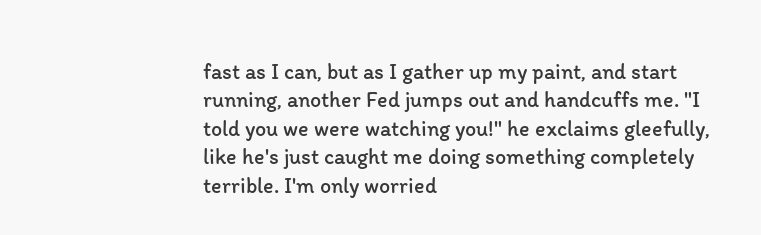fast as I can, but as I gather up my paint, and start running, another Fed jumps out and handcuffs me. "I told you we were watching you!" he exclaims gleefully, like he's just caught me doing something completely terrible. I'm only worried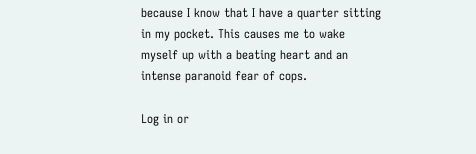because I know that I have a quarter sitting in my pocket. This causes me to wake myself up with a beating heart and an intense paranoid fear of cops.

Log in or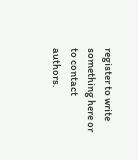register to write something here or to contact authors.